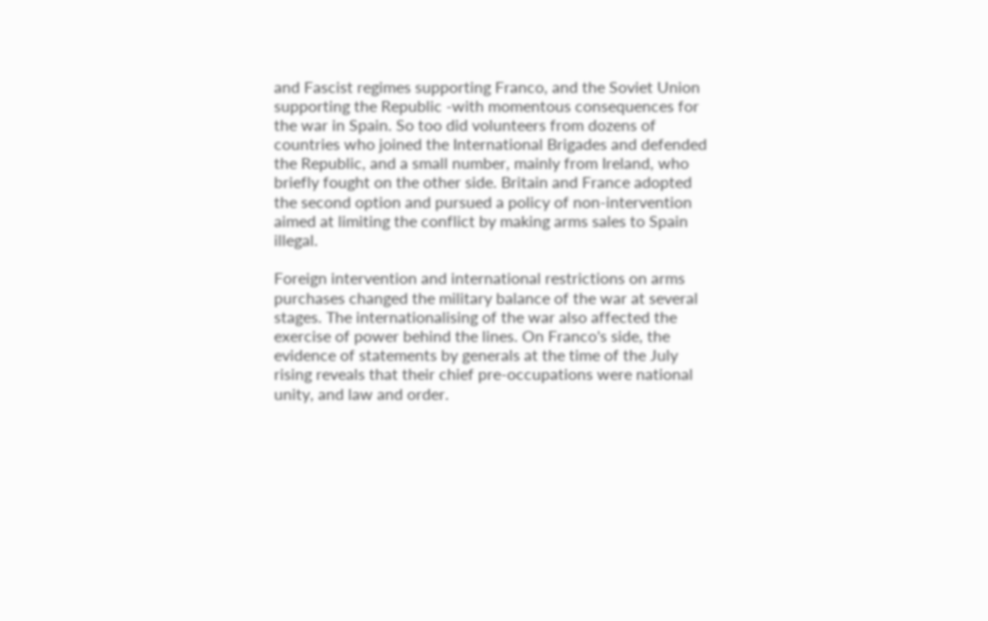and Fascist regimes supporting Franco, and the Soviet Union supporting the Republic -with momentous consequences for the war in Spain. So too did volunteers from dozens of countries who joined the International Brigades and defended the Republic, and a small number, mainly from Ireland, who briefly fought on the other side. Britain and France adopted the second option and pursued a policy of non-intervention aimed at limiting the conflict by making arms sales to Spain illegal.

Foreign intervention and international restrictions on arms purchases changed the military balance of the war at several stages. The internationalising of the war also affected the exercise of power behind the lines. On Franco's side, the evidence of statements by generals at the time of the July rising reveals that their chief pre-occupations were national unity, and law and order.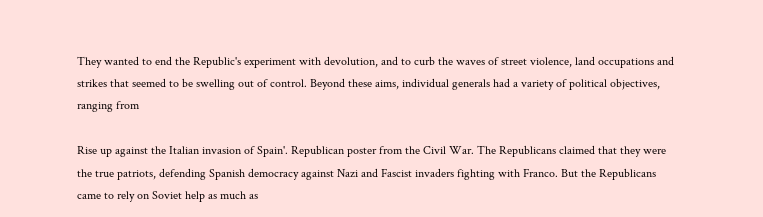They wanted to end the Republic's experiment with devolution, and to curb the waves of street violence, land occupations and strikes that seemed to be swelling out of control. Beyond these aims, individual generals had a variety of political objectives, ranging from

Rise up against the Italian invasion of Spain'. Republican poster from the Civil War. The Republicans claimed that they were the true patriots, defending Spanish democracy against Nazi and Fascist invaders fighting with Franco. But the Republicans came to rely on Soviet help as much as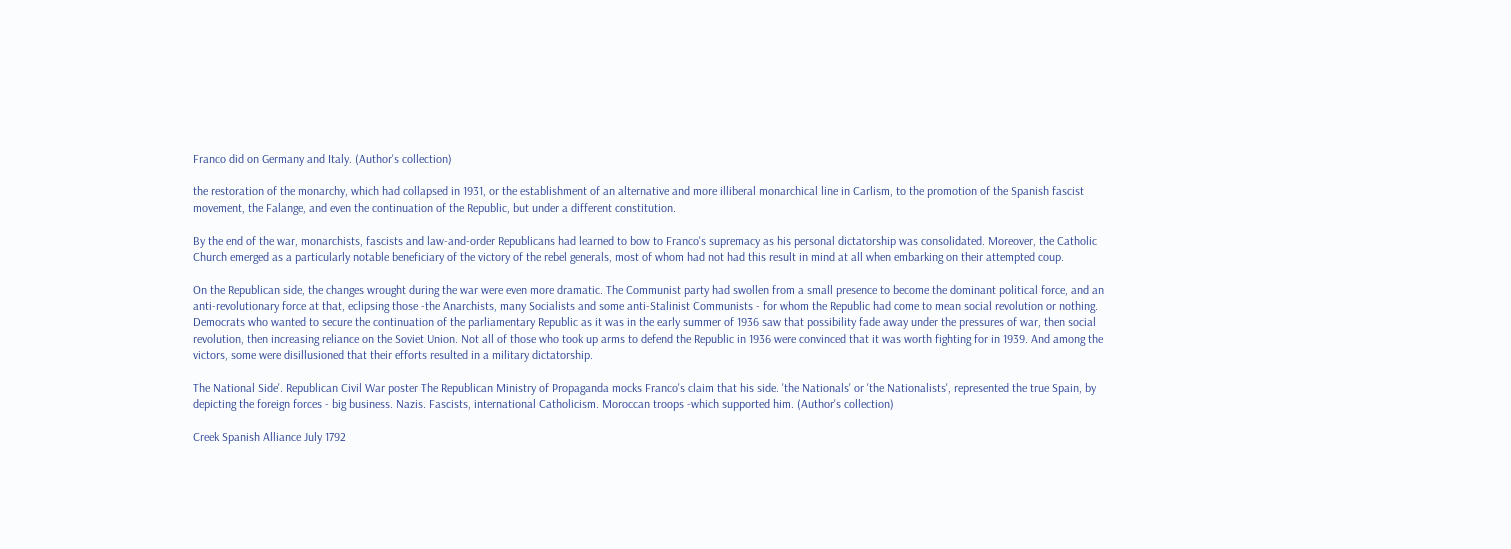Franco did on Germany and Italy. (Author's collection)

the restoration of the monarchy, which had collapsed in 1931, or the establishment of an alternative and more illiberal monarchical line in Carlism, to the promotion of the Spanish fascist movement, the Falange, and even the continuation of the Republic, but under a different constitution.

By the end of the war, monarchists, fascists and law-and-order Republicans had learned to bow to Franco's supremacy as his personal dictatorship was consolidated. Moreover, the Catholic Church emerged as a particularly notable beneficiary of the victory of the rebel generals, most of whom had not had this result in mind at all when embarking on their attempted coup.

On the Republican side, the changes wrought during the war were even more dramatic. The Communist party had swollen from a small presence to become the dominant political force, and an anti-revolutionary force at that, eclipsing those -the Anarchists, many Socialists and some anti-Stalinist Communists - for whom the Republic had come to mean social revolution or nothing. Democrats who wanted to secure the continuation of the parliamentary Republic as it was in the early summer of 1936 saw that possibility fade away under the pressures of war, then social revolution, then increasing reliance on the Soviet Union. Not all of those who took up arms to defend the Republic in 1936 were convinced that it was worth fighting for in 1939. And among the victors, some were disillusioned that their efforts resulted in a military dictatorship.

The National Side'. Republican Civil War poster The Republican Ministry of Propaganda mocks Franco's claim that his side. 'the Nationals' or 'the Nationalists', represented the true Spain, by depicting the foreign forces - big business. Nazis. Fascists, international Catholicism. Moroccan troops -which supported him. (Author's collection)

Creek Spanish Alliance July 1792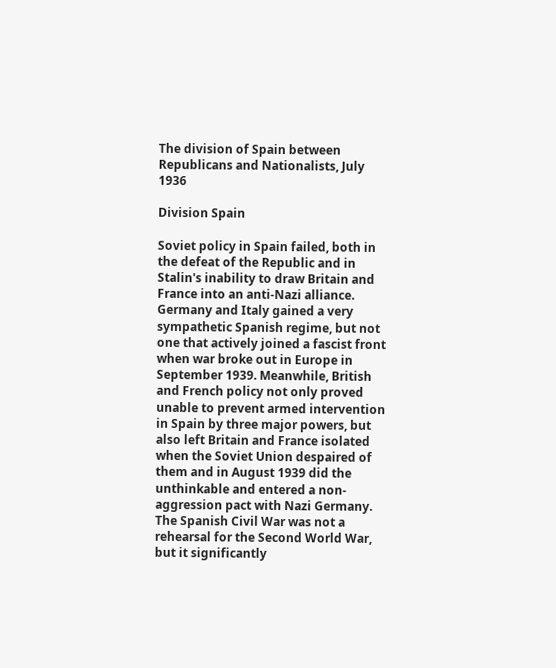The division of Spain between Republicans and Nationalists, July 1936

Division Spain

Soviet policy in Spain failed, both in the defeat of the Republic and in Stalin's inability to draw Britain and France into an anti-Nazi alliance. Germany and Italy gained a very sympathetic Spanish regime, but not one that actively joined a fascist front when war broke out in Europe in September 1939. Meanwhile, British and French policy not only proved unable to prevent armed intervention in Spain by three major powers, but also left Britain and France isolated when the Soviet Union despaired of them and in August 1939 did the unthinkable and entered a non-aggression pact with Nazi Germany. The Spanish Civil War was not a rehearsal for the Second World War, but it significantly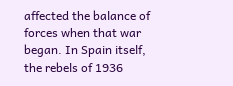affected the balance of forces when that war began. In Spain itself, the rebels of 1936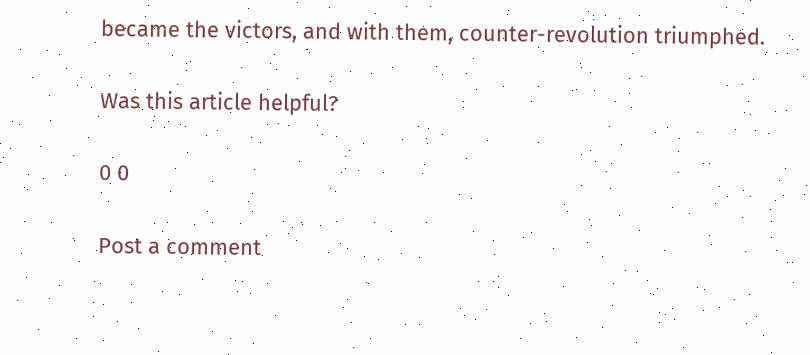became the victors, and with them, counter-revolution triumphed.

Was this article helpful?

0 0

Post a comment